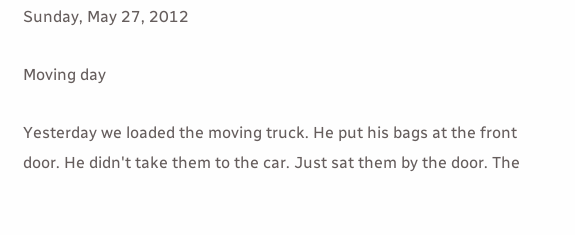Sunday, May 27, 2012

Moving day

Yesterday we loaded the moving truck. He put his bags at the front door. He didn't take them to the car. Just sat them by the door. The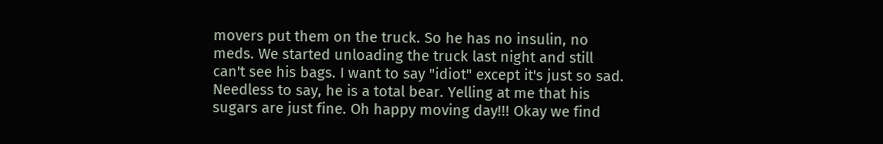movers put them on the truck. So he has no insulin, no meds. We started unloading the truck last night and still can't see his bags. I want to say "idiot" except it's just so sad. Needless to say, he is a total bear. Yelling at me that his sugars are just fine. Oh happy moving day!!! Okay we find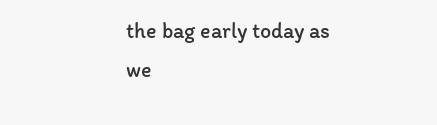the bag early today as we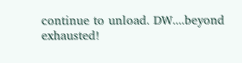continue to unload. DW....beyond exhausted!